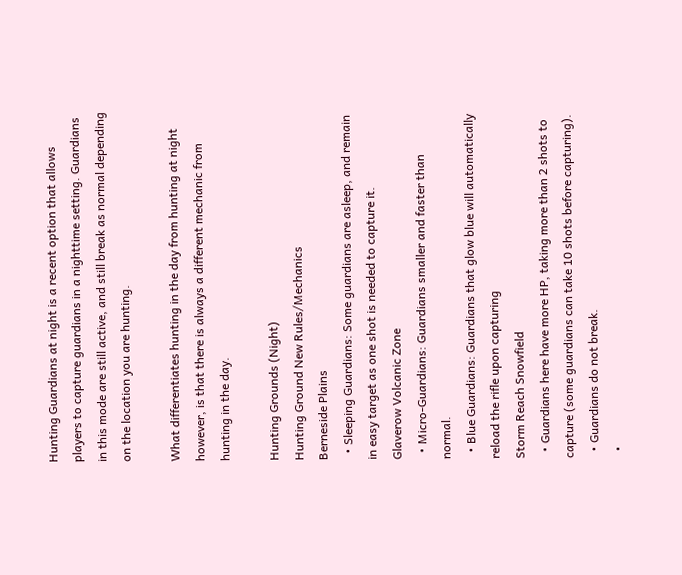Hunting Guardians at night is a recent option that allows players to capture guardians in a nighttime setting. Guardians in this mode are still active, and still break as normal depending on the location you are hunting.

What differentiates hunting in the day from hunting at night however, is that there is always a different mechanic from hunting in the day.

Hunting Grounds (Night)
Hunting Ground New Rules/Mechanics
Berneside Plains
  • Sleeping Guardians: Some guardians are asleep, and remain in easy target as one shot is needed to capture it.
Glaverow Volcanic Zone
  • Micro-Guardians: Guardians smaller and faster than normal.
  • Blue Guardians: Guardians that glow blue will automatically reload the rifle upon capturing
Storm Reach Snowfield
  • Guardians here have more HP, taking more than 2 shots to capture (some guardians can take 10 shots before capturing).
  • Guardians do not break.
  •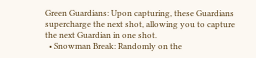Green Guardians: Upon capturing, these Guardians supercharge the next shot, allowing you to capture the next Guardian in one shot.
  • Snowman Break: Randomly on the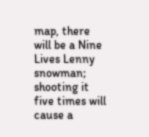map, there will be a Nine Lives Lenny snowman; shooting it five times will cause a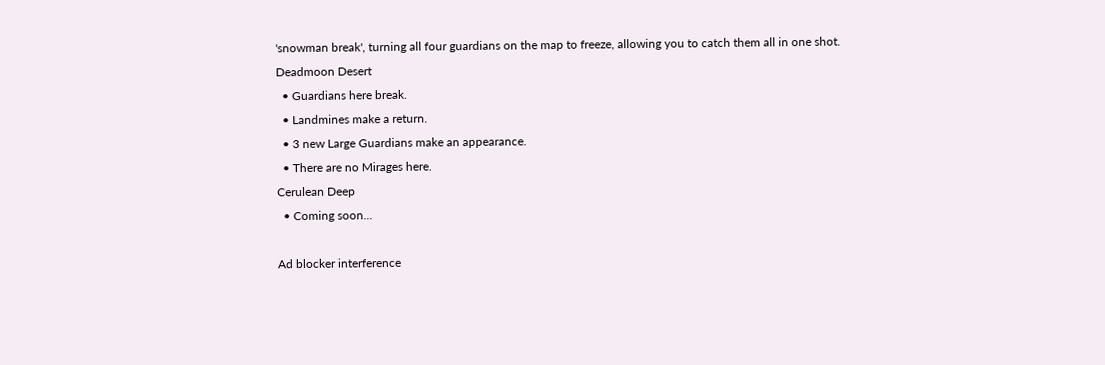'snowman break', turning all four guardians on the map to freeze, allowing you to catch them all in one shot.
Deadmoon Desert
  • Guardians here break.
  • Landmines make a return.
  • 3 new Large Guardians make an appearance.
  • There are no Mirages here.
Cerulean Deep
  • Coming soon...

Ad blocker interference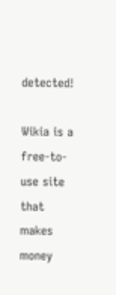detected!

Wikia is a free-to-use site that makes money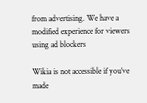from advertising. We have a modified experience for viewers using ad blockers

Wikia is not accessible if you’ve made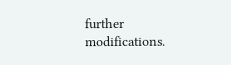further modifications.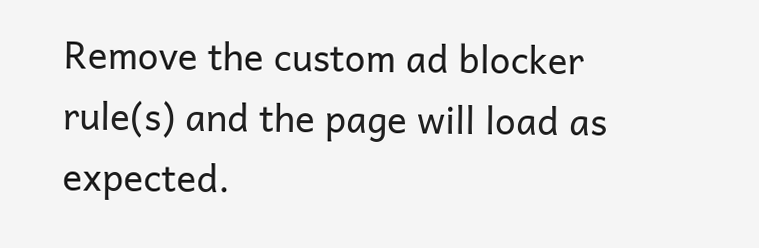Remove the custom ad blocker rule(s) and the page will load as expected.